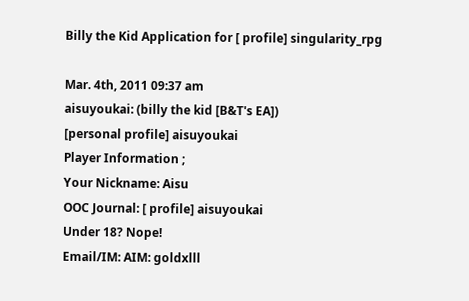Billy the Kid Application for [ profile] singularity_rpg

Mar. 4th, 2011 09:37 am
aisuyoukai: (billy the kid [B&T's EA])
[personal profile] aisuyoukai
Player Information ;
Your Nickname: Aisu
OOC Journal: [ profile] aisuyoukai
Under 18? Nope!
Email/IM: AIM: goldxlll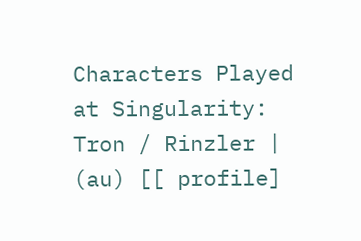Characters Played at Singularity: Tron / Rinzler | (au) [[ profile]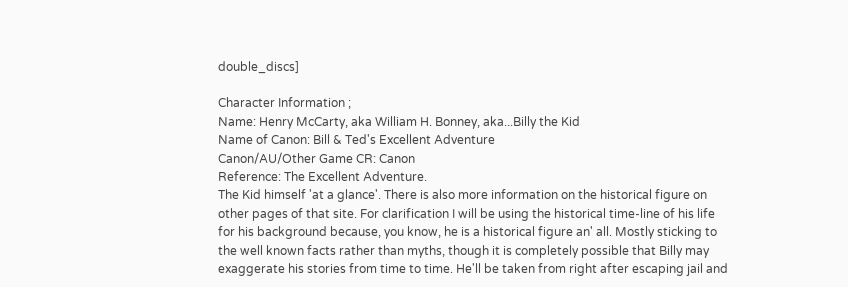double_discs]

Character Information ;
Name: Henry McCarty, aka William H. Bonney, aka...Billy the Kid
Name of Canon: Bill & Ted's Excellent Adventure
Canon/AU/Other Game CR: Canon
Reference: The Excellent Adventure.
The Kid himself 'at a glance'. There is also more information on the historical figure on other pages of that site. For clarification I will be using the historical time-line of his life for his background because, you know, he is a historical figure an' all. Mostly sticking to the well known facts rather than myths, though it is completely possible that Billy may exaggerate his stories from time to time. He'll be taken from right after escaping jail and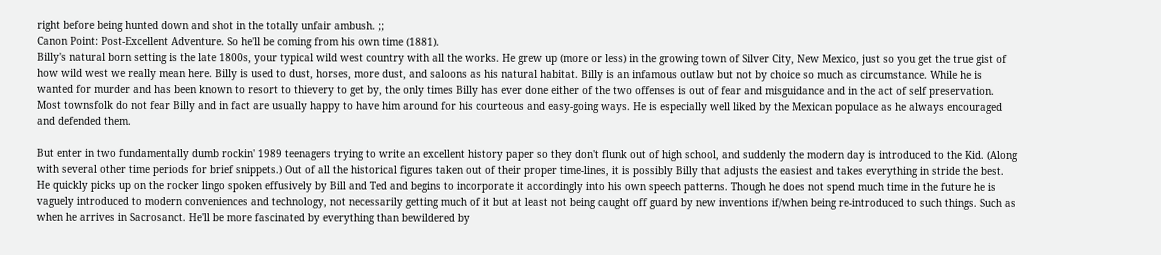right before being hunted down and shot in the totally unfair ambush. ;;
Canon Point: Post-Excellent Adventure. So he'll be coming from his own time (1881).
Billy's natural born setting is the late 1800s, your typical wild west country with all the works. He grew up (more or less) in the growing town of Silver City, New Mexico, just so you get the true gist of how wild west we really mean here. Billy is used to dust, horses, more dust, and saloons as his natural habitat. Billy is an infamous outlaw but not by choice so much as circumstance. While he is wanted for murder and has been known to resort to thievery to get by, the only times Billy has ever done either of the two offenses is out of fear and misguidance and in the act of self preservation. Most townsfolk do not fear Billy and in fact are usually happy to have him around for his courteous and easy-going ways. He is especially well liked by the Mexican populace as he always encouraged and defended them.

But enter in two fundamentally dumb rockin' 1989 teenagers trying to write an excellent history paper so they don't flunk out of high school, and suddenly the modern day is introduced to the Kid. (Along with several other time periods for brief snippets.) Out of all the historical figures taken out of their proper time-lines, it is possibly Billy that adjusts the easiest and takes everything in stride the best. He quickly picks up on the rocker lingo spoken effusively by Bill and Ted and begins to incorporate it accordingly into his own speech patterns. Though he does not spend much time in the future he is vaguely introduced to modern conveniences and technology, not necessarily getting much of it but at least not being caught off guard by new inventions if/when being re-introduced to such things. Such as when he arrives in Sacrosanct. He'll be more fascinated by everything than bewildered by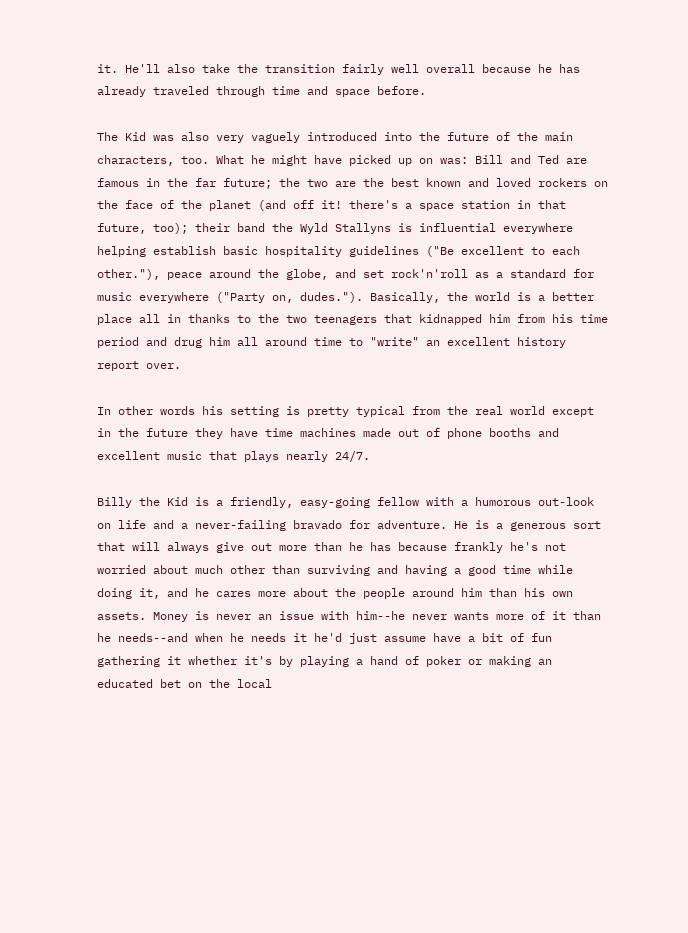it. He'll also take the transition fairly well overall because he has already traveled through time and space before.

The Kid was also very vaguely introduced into the future of the main characters, too. What he might have picked up on was: Bill and Ted are famous in the far future; the two are the best known and loved rockers on the face of the planet (and off it! there's a space station in that future, too); their band the Wyld Stallyns is influential everywhere helping establish basic hospitality guidelines ("Be excellent to each other."), peace around the globe, and set rock'n'roll as a standard for music everywhere ("Party on, dudes."). Basically, the world is a better place all in thanks to the two teenagers that kidnapped him from his time period and drug him all around time to "write" an excellent history report over.

In other words his setting is pretty typical from the real world except in the future they have time machines made out of phone booths and excellent music that plays nearly 24/7.

Billy the Kid is a friendly, easy-going fellow with a humorous out-look on life and a never-failing bravado for adventure. He is a generous sort that will always give out more than he has because frankly he's not worried about much other than surviving and having a good time while doing it, and he cares more about the people around him than his own assets. Money is never an issue with him--he never wants more of it than he needs--and when he needs it he'd just assume have a bit of fun gathering it whether it's by playing a hand of poker or making an educated bet on the local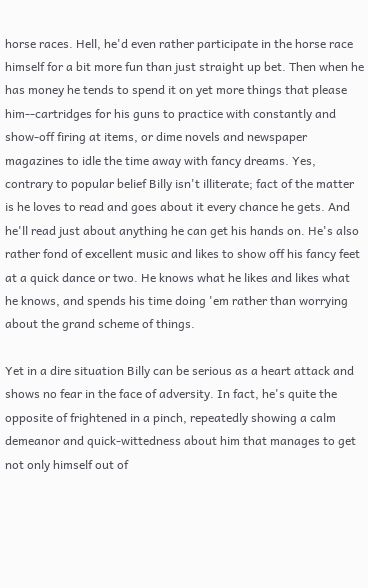horse races. Hell, he'd even rather participate in the horse race himself for a bit more fun than just straight up bet. Then when he has money he tends to spend it on yet more things that please him--cartridges for his guns to practice with constantly and show-off firing at items, or dime novels and newspaper magazines to idle the time away with fancy dreams. Yes, contrary to popular belief Billy isn't illiterate; fact of the matter is he loves to read and goes about it every chance he gets. And he'll read just about anything he can get his hands on. He's also rather fond of excellent music and likes to show off his fancy feet at a quick dance or two. He knows what he likes and likes what he knows, and spends his time doing 'em rather than worrying about the grand scheme of things.

Yet in a dire situation Billy can be serious as a heart attack and shows no fear in the face of adversity. In fact, he's quite the opposite of frightened in a pinch, repeatedly showing a calm demeanor and quick-wittedness about him that manages to get not only himself out of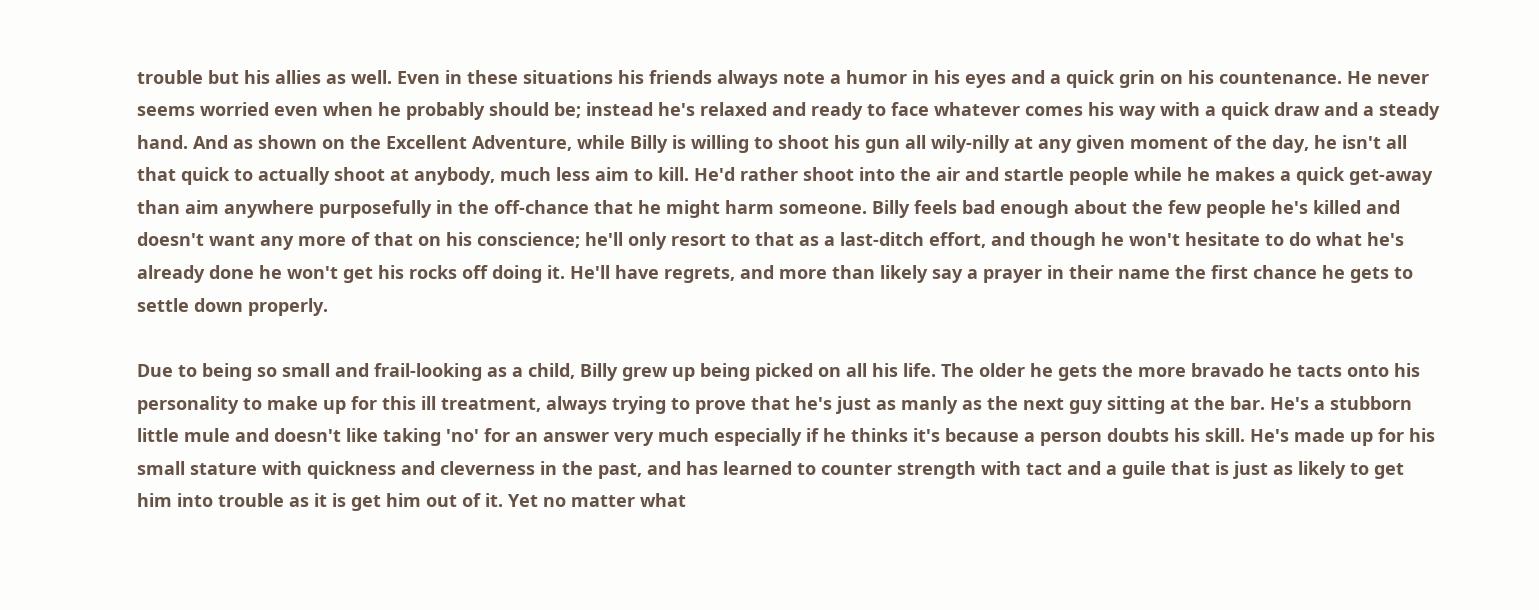trouble but his allies as well. Even in these situations his friends always note a humor in his eyes and a quick grin on his countenance. He never seems worried even when he probably should be; instead he's relaxed and ready to face whatever comes his way with a quick draw and a steady hand. And as shown on the Excellent Adventure, while Billy is willing to shoot his gun all wily-nilly at any given moment of the day, he isn't all that quick to actually shoot at anybody, much less aim to kill. He'd rather shoot into the air and startle people while he makes a quick get-away than aim anywhere purposefully in the off-chance that he might harm someone. Billy feels bad enough about the few people he's killed and doesn't want any more of that on his conscience; he'll only resort to that as a last-ditch effort, and though he won't hesitate to do what he's already done he won't get his rocks off doing it. He'll have regrets, and more than likely say a prayer in their name the first chance he gets to settle down properly.

Due to being so small and frail-looking as a child, Billy grew up being picked on all his life. The older he gets the more bravado he tacts onto his personality to make up for this ill treatment, always trying to prove that he's just as manly as the next guy sitting at the bar. He's a stubborn little mule and doesn't like taking 'no' for an answer very much especially if he thinks it's because a person doubts his skill. He's made up for his small stature with quickness and cleverness in the past, and has learned to counter strength with tact and a guile that is just as likely to get him into trouble as it is get him out of it. Yet no matter what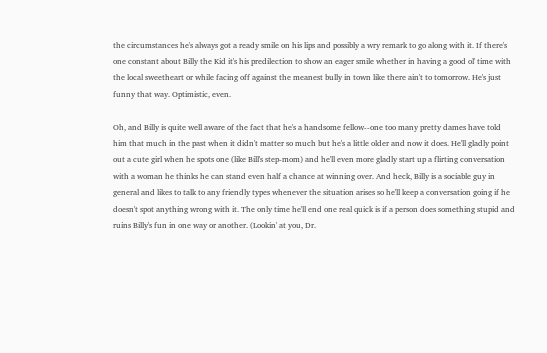the circumstances he's always got a ready smile on his lips and possibly a wry remark to go along with it. If there's one constant about Billy the Kid it's his predilection to show an eager smile whether in having a good ol' time with the local sweetheart or while facing off against the meanest bully in town like there ain't to tomorrow. He's just funny that way. Optimistic, even.

Oh, and Billy is quite well aware of the fact that he's a handsome fellow--one too many pretty dames have told him that much in the past when it didn't matter so much but he's a little older and now it does. He'll gladly point out a cute girl when he spots one (like Bill's step-mom) and he'll even more gladly start up a flirting conversation with a woman he thinks he can stand even half a chance at winning over. And heck, Billy is a sociable guy in general and likes to talk to any friendly types whenever the situation arises so he'll keep a conversation going if he doesn't spot anything wrong with it. The only time he'll end one real quick is if a person does something stupid and ruins Billy's fun in one way or another. (Lookin' at you, Dr.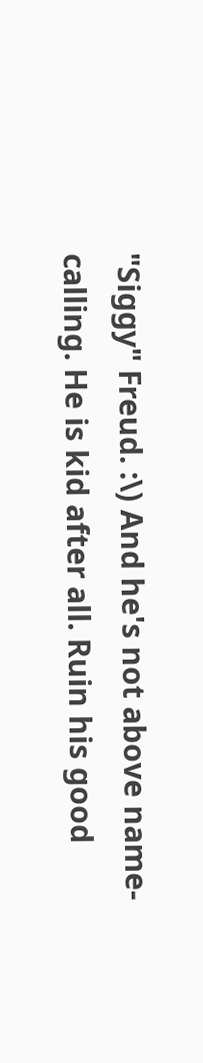"Siggy" Freud. :\) And he's not above name-calling. He is kid after all. Ruin his good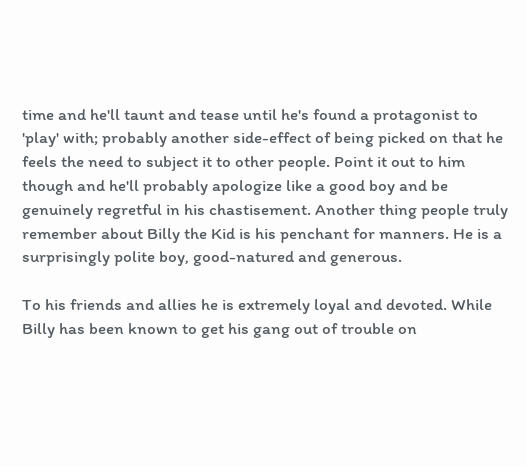time and he'll taunt and tease until he's found a protagonist to 'play' with; probably another side-effect of being picked on that he feels the need to subject it to other people. Point it out to him though and he'll probably apologize like a good boy and be genuinely regretful in his chastisement. Another thing people truly remember about Billy the Kid is his penchant for manners. He is a surprisingly polite boy, good-natured and generous.

To his friends and allies he is extremely loyal and devoted. While Billy has been known to get his gang out of trouble on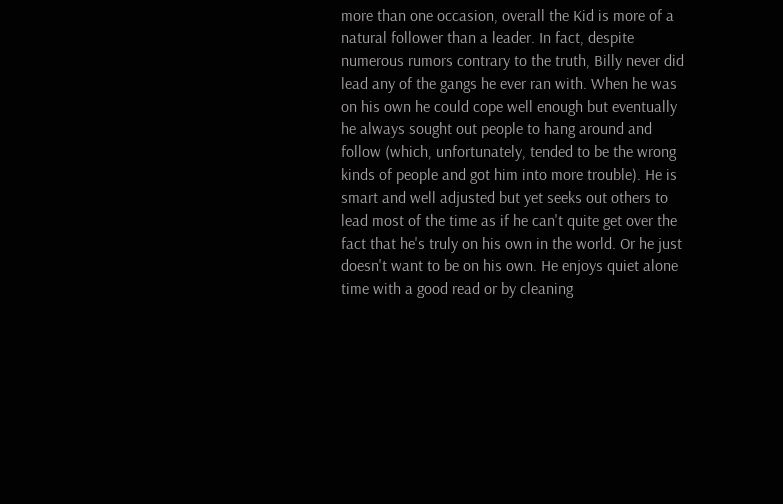more than one occasion, overall the Kid is more of a natural follower than a leader. In fact, despite numerous rumors contrary to the truth, Billy never did lead any of the gangs he ever ran with. When he was on his own he could cope well enough but eventually he always sought out people to hang around and follow (which, unfortunately, tended to be the wrong kinds of people and got him into more trouble). He is smart and well adjusted but yet seeks out others to lead most of the time as if he can't quite get over the fact that he's truly on his own in the world. Or he just doesn't want to be on his own. He enjoys quiet alone time with a good read or by cleaning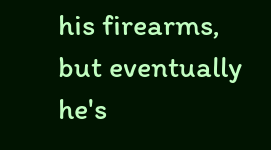his firearms, but eventually he's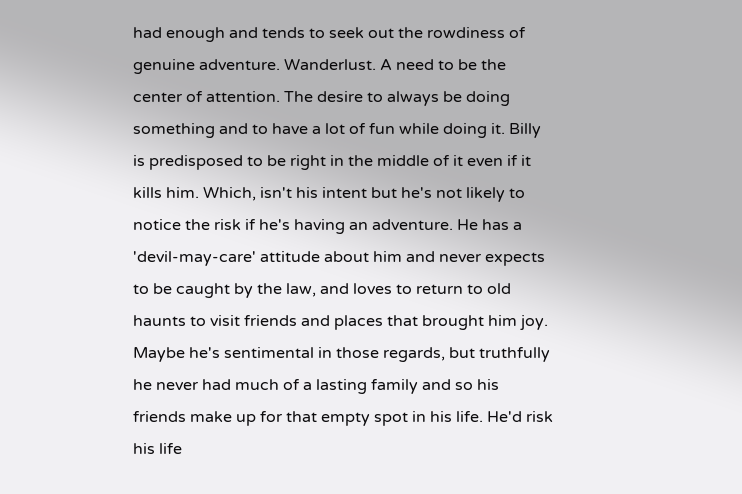had enough and tends to seek out the rowdiness of genuine adventure. Wanderlust. A need to be the center of attention. The desire to always be doing something and to have a lot of fun while doing it. Billy is predisposed to be right in the middle of it even if it kills him. Which, isn't his intent but he's not likely to notice the risk if he's having an adventure. He has a 'devil-may-care' attitude about him and never expects to be caught by the law, and loves to return to old haunts to visit friends and places that brought him joy. Maybe he's sentimental in those regards, but truthfully he never had much of a lasting family and so his friends make up for that empty spot in his life. He'd risk his life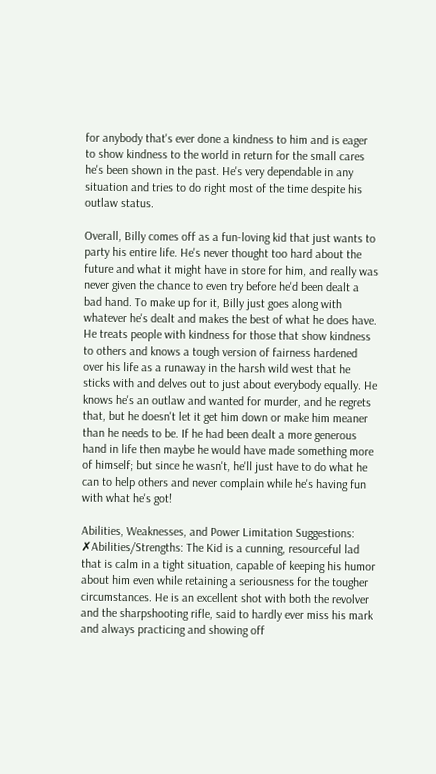for anybody that's ever done a kindness to him and is eager to show kindness to the world in return for the small cares he's been shown in the past. He's very dependable in any situation and tries to do right most of the time despite his outlaw status.

Overall, Billy comes off as a fun-loving kid that just wants to party his entire life. He's never thought too hard about the future and what it might have in store for him, and really was never given the chance to even try before he'd been dealt a bad hand. To make up for it, Billy just goes along with whatever he's dealt and makes the best of what he does have. He treats people with kindness for those that show kindness to others and knows a tough version of fairness hardened over his life as a runaway in the harsh wild west that he sticks with and delves out to just about everybody equally. He knows he's an outlaw and wanted for murder, and he regrets that, but he doesn't let it get him down or make him meaner than he needs to be. If he had been dealt a more generous hand in life then maybe he would have made something more of himself; but since he wasn't, he'll just have to do what he can to help others and never complain while he's having fun with what he's got!

Abilities, Weaknesses, and Power Limitation Suggestions:
✗Abilities/Strengths: The Kid is a cunning, resourceful lad that is calm in a tight situation, capable of keeping his humor about him even while retaining a seriousness for the tougher circumstances. He is an excellent shot with both the revolver and the sharpshooting rifle, said to hardly ever miss his mark and always practicing and showing off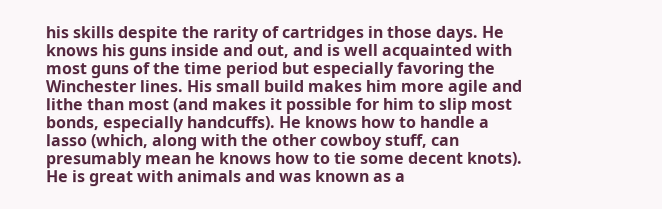his skills despite the rarity of cartridges in those days. He knows his guns inside and out, and is well acquainted with most guns of the time period but especially favoring the Winchester lines. His small build makes him more agile and lithe than most (and makes it possible for him to slip most bonds, especially handcuffs). He knows how to handle a lasso (which, along with the other cowboy stuff, can presumably mean he knows how to tie some decent knots). He is great with animals and was known as a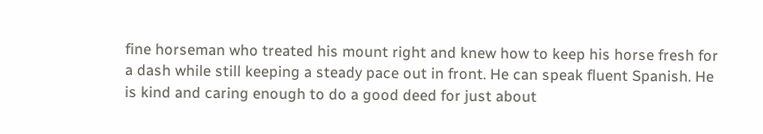fine horseman who treated his mount right and knew how to keep his horse fresh for a dash while still keeping a steady pace out in front. He can speak fluent Spanish. He is kind and caring enough to do a good deed for just about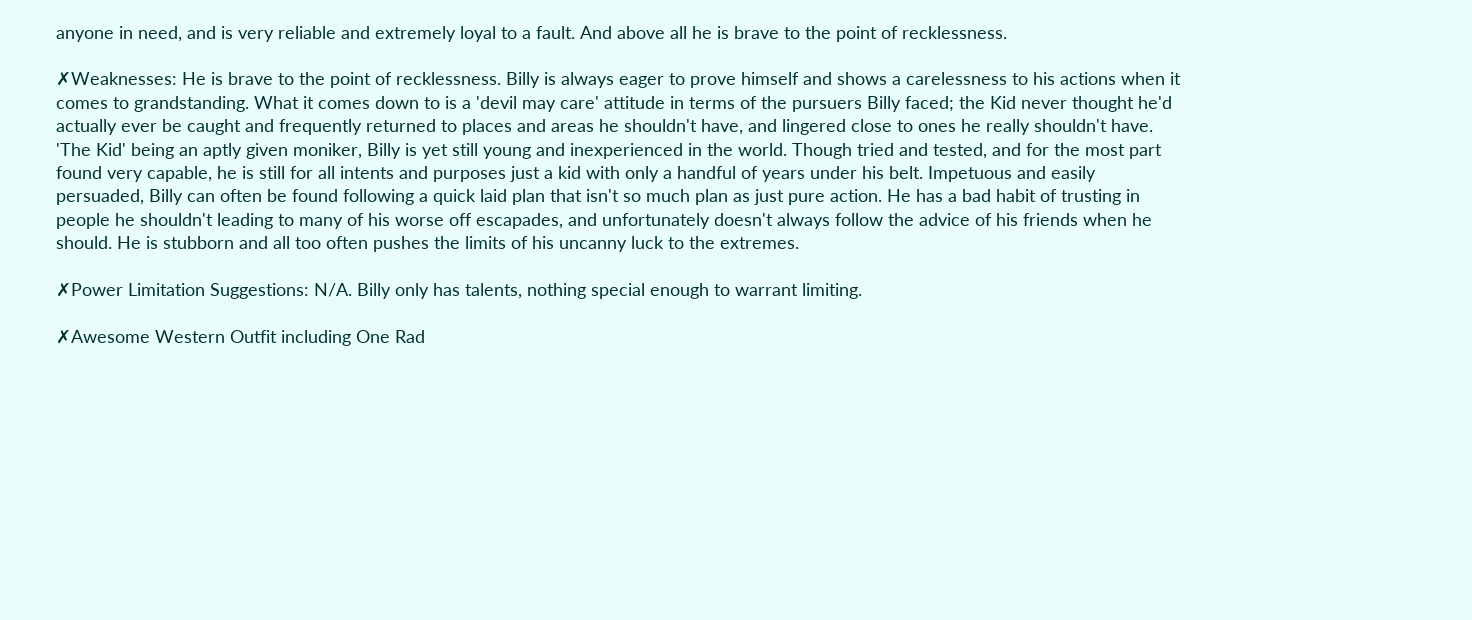anyone in need, and is very reliable and extremely loyal to a fault. And above all he is brave to the point of recklessness.

✗Weaknesses: He is brave to the point of recklessness. Billy is always eager to prove himself and shows a carelessness to his actions when it comes to grandstanding. What it comes down to is a 'devil may care' attitude in terms of the pursuers Billy faced; the Kid never thought he'd actually ever be caught and frequently returned to places and areas he shouldn't have, and lingered close to ones he really shouldn't have. 'The Kid' being an aptly given moniker, Billy is yet still young and inexperienced in the world. Though tried and tested, and for the most part found very capable, he is still for all intents and purposes just a kid with only a handful of years under his belt. Impetuous and easily persuaded, Billy can often be found following a quick laid plan that isn't so much plan as just pure action. He has a bad habit of trusting in people he shouldn't leading to many of his worse off escapades, and unfortunately doesn't always follow the advice of his friends when he should. He is stubborn and all too often pushes the limits of his uncanny luck to the extremes.

✗Power Limitation Suggestions: N/A. Billy only has talents, nothing special enough to warrant limiting.

✗Awesome Western Outfit including One Rad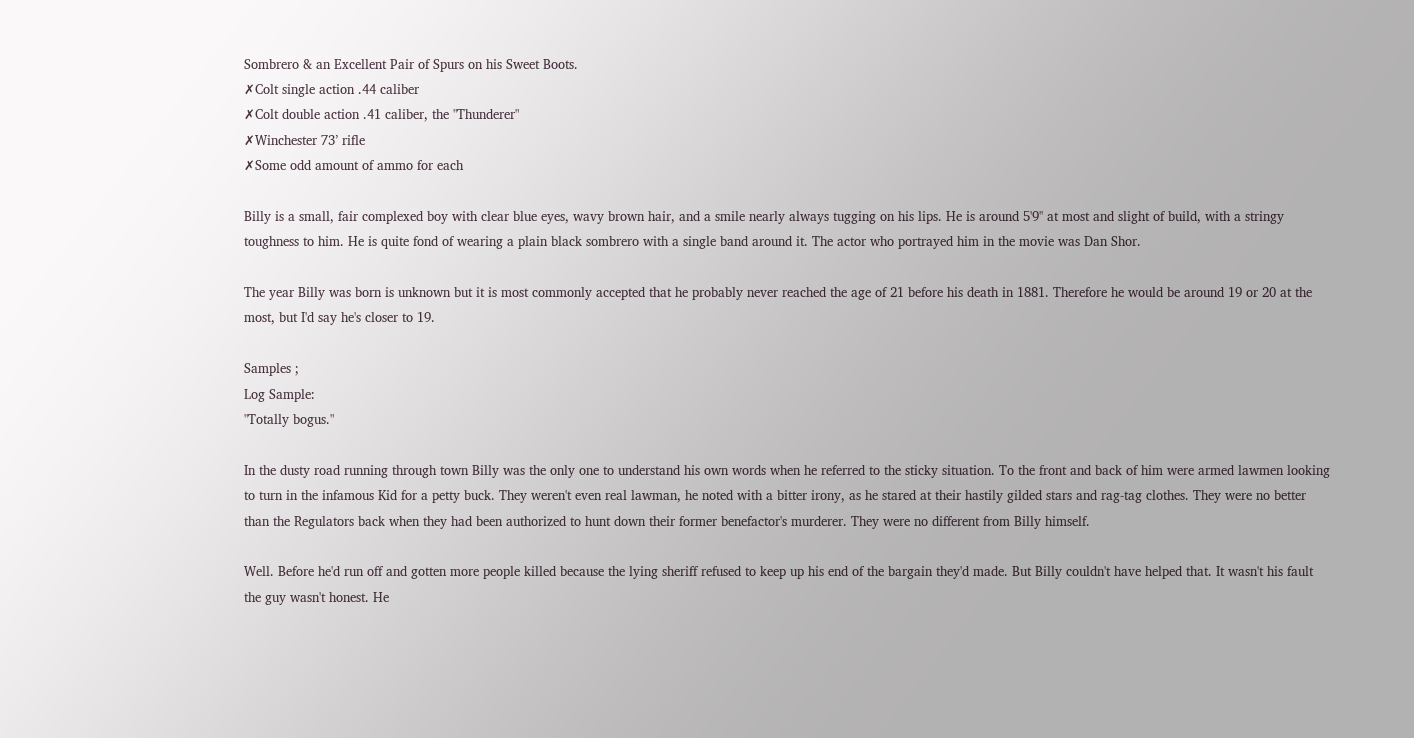Sombrero & an Excellent Pair of Spurs on his Sweet Boots.
✗Colt single action .44 caliber
✗Colt double action .41 caliber, the "Thunderer"
✗Winchester 73’ rifle
✗Some odd amount of ammo for each

Billy is a small, fair complexed boy with clear blue eyes, wavy brown hair, and a smile nearly always tugging on his lips. He is around 5'9'' at most and slight of build, with a stringy toughness to him. He is quite fond of wearing a plain black sombrero with a single band around it. The actor who portrayed him in the movie was Dan Shor.

The year Billy was born is unknown but it is most commonly accepted that he probably never reached the age of 21 before his death in 1881. Therefore he would be around 19 or 20 at the most, but I'd say he's closer to 19.

Samples ;
Log Sample:
"Totally bogus."

In the dusty road running through town Billy was the only one to understand his own words when he referred to the sticky situation. To the front and back of him were armed lawmen looking to turn in the infamous Kid for a petty buck. They weren't even real lawman, he noted with a bitter irony, as he stared at their hastily gilded stars and rag-tag clothes. They were no better than the Regulators back when they had been authorized to hunt down their former benefactor's murderer. They were no different from Billy himself.

Well. Before he'd run off and gotten more people killed because the lying sheriff refused to keep up his end of the bargain they'd made. But Billy couldn't have helped that. It wasn't his fault the guy wasn't honest. He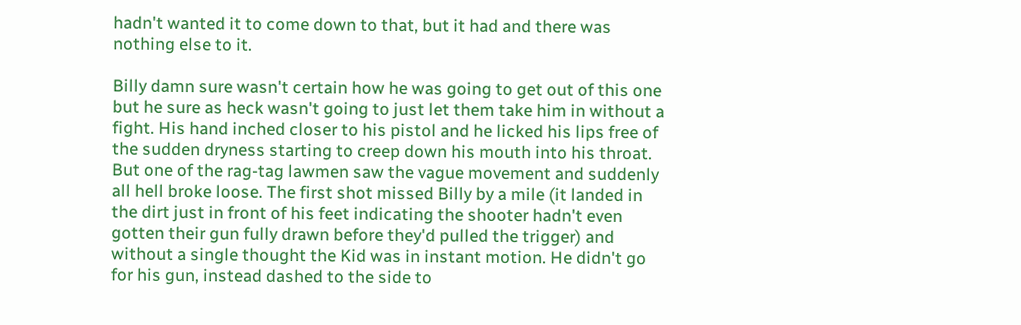hadn't wanted it to come down to that, but it had and there was nothing else to it.

Billy damn sure wasn't certain how he was going to get out of this one but he sure as heck wasn't going to just let them take him in without a fight. His hand inched closer to his pistol and he licked his lips free of the sudden dryness starting to creep down his mouth into his throat. But one of the rag-tag lawmen saw the vague movement and suddenly all hell broke loose. The first shot missed Billy by a mile (it landed in the dirt just in front of his feet indicating the shooter hadn't even gotten their gun fully drawn before they'd pulled the trigger) and without a single thought the Kid was in instant motion. He didn't go for his gun, instead dashed to the side to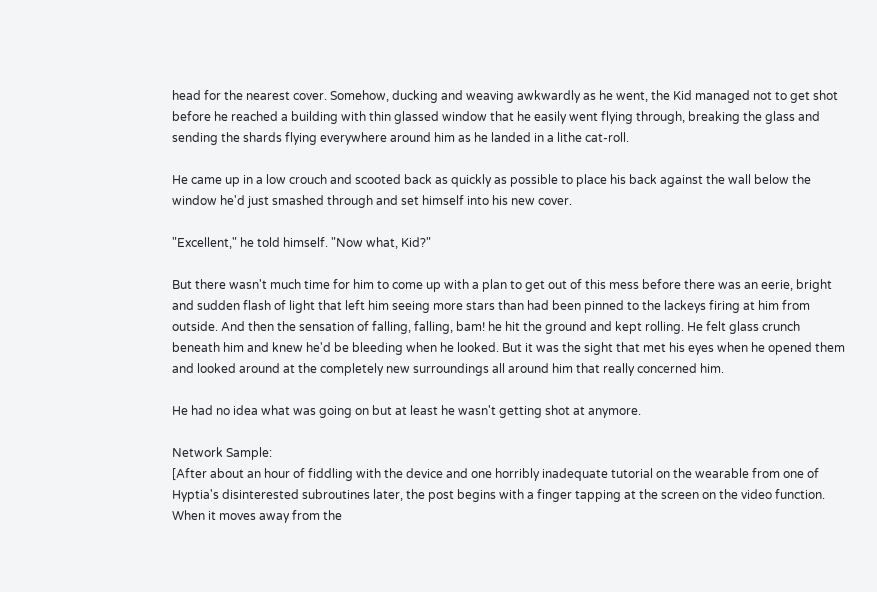head for the nearest cover. Somehow, ducking and weaving awkwardly as he went, the Kid managed not to get shot before he reached a building with thin glassed window that he easily went flying through, breaking the glass and sending the shards flying everywhere around him as he landed in a lithe cat-roll.

He came up in a low crouch and scooted back as quickly as possible to place his back against the wall below the window he'd just smashed through and set himself into his new cover.

"Excellent," he told himself. "Now what, Kid?"

But there wasn't much time for him to come up with a plan to get out of this mess before there was an eerie, bright and sudden flash of light that left him seeing more stars than had been pinned to the lackeys firing at him from outside. And then the sensation of falling, falling, bam! he hit the ground and kept rolling. He felt glass crunch beneath him and knew he'd be bleeding when he looked. But it was the sight that met his eyes when he opened them and looked around at the completely new surroundings all around him that really concerned him.

He had no idea what was going on but at least he wasn't getting shot at anymore.

Network Sample:
[After about an hour of fiddling with the device and one horribly inadequate tutorial on the wearable from one of Hyptia's disinterested subroutines later, the post begins with a finger tapping at the screen on the video function. When it moves away from the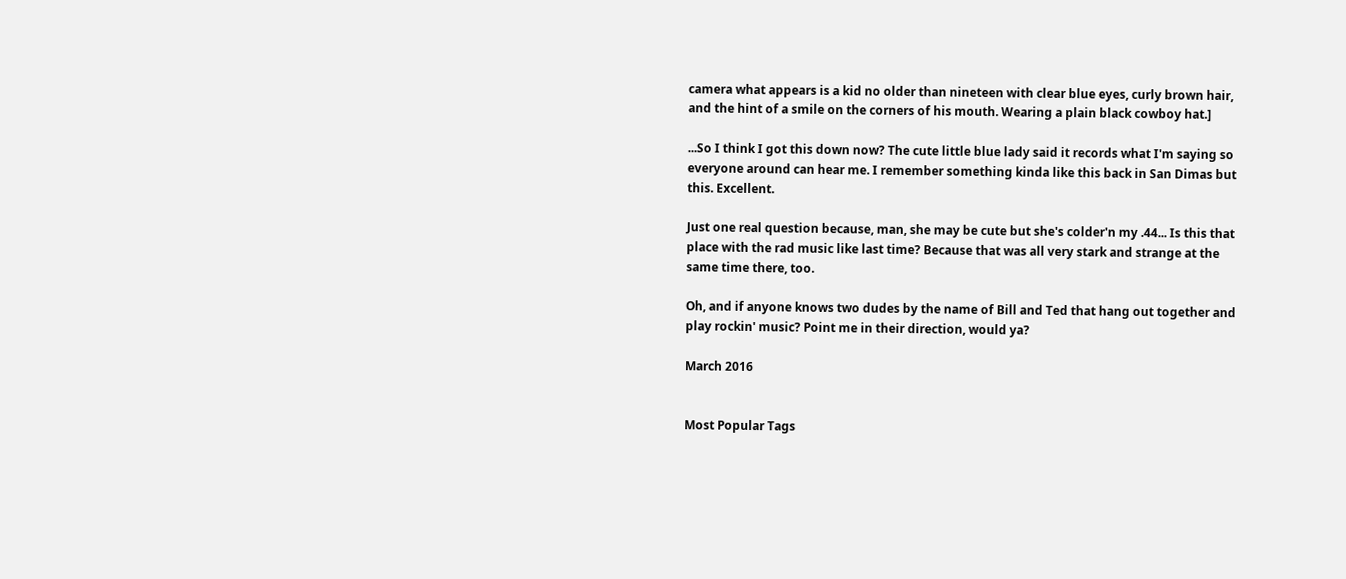camera what appears is a kid no older than nineteen with clear blue eyes, curly brown hair, and the hint of a smile on the corners of his mouth. Wearing a plain black cowboy hat.]

...So I think I got this down now? The cute little blue lady said it records what I'm saying so everyone around can hear me. I remember something kinda like this back in San Dimas but this. Excellent.

Just one real question because, man, she may be cute but she's colder'n my .44... Is this that place with the rad music like last time? Because that was all very stark and strange at the same time there, too.

Oh, and if anyone knows two dudes by the name of Bill and Ted that hang out together and play rockin' music? Point me in their direction, would ya?

March 2016


Most Popular Tags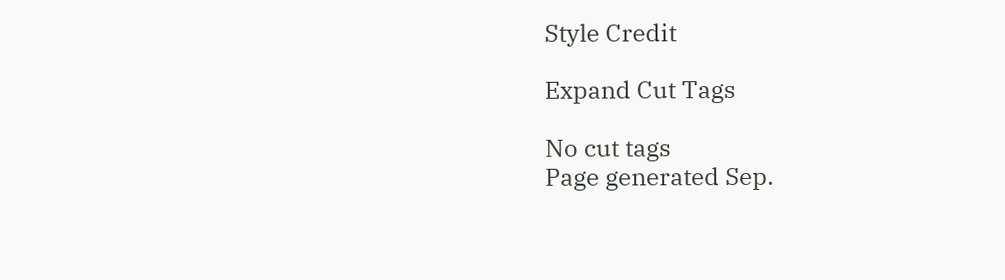Style Credit

Expand Cut Tags

No cut tags
Page generated Sep.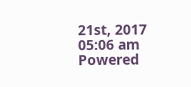21st, 2017 05:06 am
Powered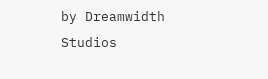by Dreamwidth Studios